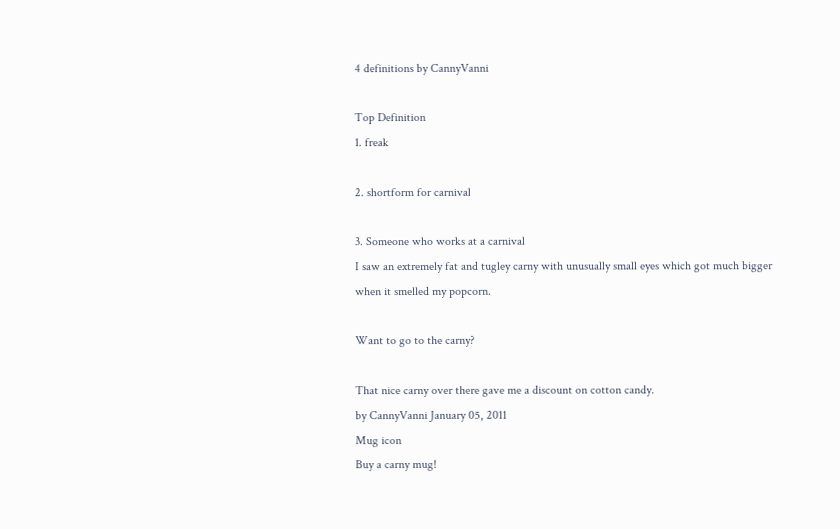4 definitions by CannyVanni

Top Definition
1. freak

2. shortform for carnival

3. Someone who works at a carnival
I saw an extremely fat and tugley carny with unusually small eyes which got much bigger when it smelled my popcorn.

Want to go to the carny?

That nice carny over there gave me a discount on cotton candy.
by CannyVanni January 05, 2011
Mug icon
Buy a carny mug!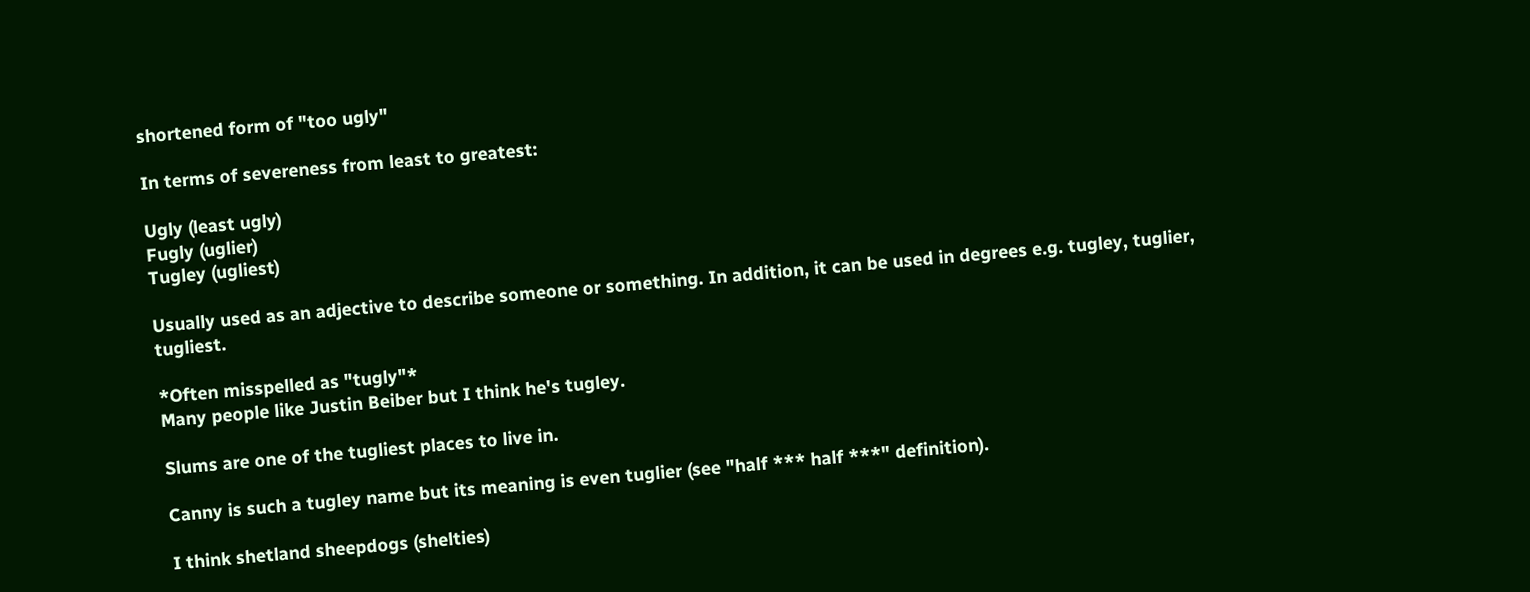shortened form of "too ugly"

In terms of severeness from least to greatest:

Ugly (least ugly)
Fugly (uglier)
Tugley (ugliest)

Usually used as an adjective to describe someone or something. In addition, it can be used in degrees e.g. tugley, tuglier, tugliest.

*Often misspelled as "tugly"*
Many people like Justin Beiber but I think he's tugley.

Slums are one of the tugliest places to live in.

Canny is such a tugley name but its meaning is even tuglier (see "half *** half ***" definition).

I think shetland sheepdogs (shelties)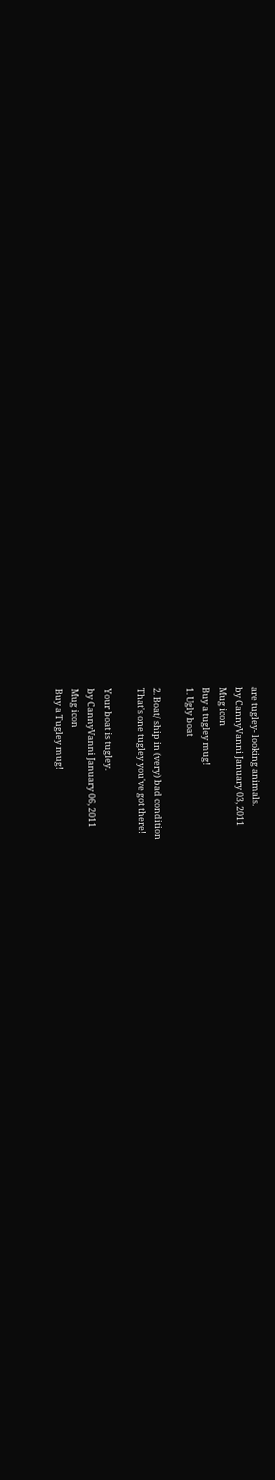are tugley- looking animals.
by CannyVanni January 03, 2011
Mug icon
Buy a tugley mug!
1. Ugly boat

2. Boat/ ship in (very) bad condition
That's one tugley you've got there!

Your boat is tugley.
by CannyVanni January 06, 2011
Mug icon
Buy a Tugley mug!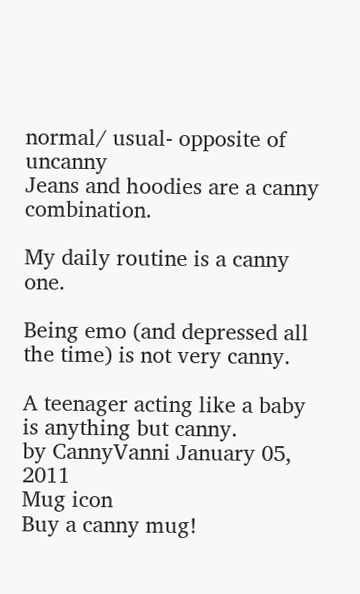normal/ usual- opposite of uncanny
Jeans and hoodies are a canny combination.

My daily routine is a canny one.

Being emo (and depressed all the time) is not very canny.

A teenager acting like a baby is anything but canny.
by CannyVanni January 05, 2011
Mug icon
Buy a canny mug!